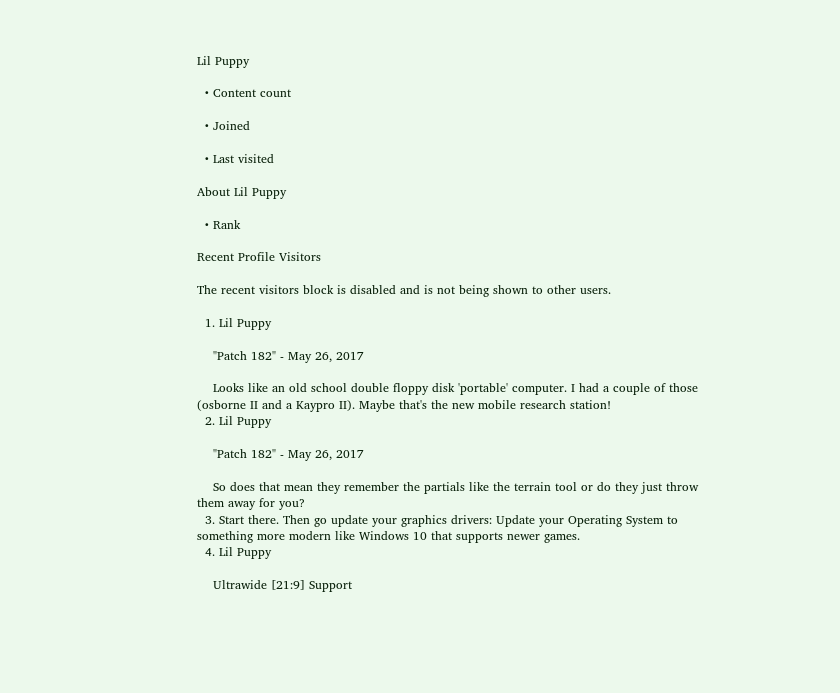Lil Puppy

  • Content count

  • Joined

  • Last visited

About Lil Puppy

  • Rank

Recent Profile Visitors

The recent visitors block is disabled and is not being shown to other users.

  1. Lil Puppy

    "Patch 182" - May 26, 2017

    Looks like an old school double floppy disk 'portable' computer. I had a couple of those (osborne II and a Kaypro II). Maybe that's the new mobile research station!
  2. Lil Puppy

    "Patch 182" - May 26, 2017

    So does that mean they remember the partials like the terrain tool or do they just throw them away for you?
  3. Start there. Then go update your graphics drivers: Update your Operating System to something more modern like Windows 10 that supports newer games.
  4. Lil Puppy

    Ultrawide [21:9] Support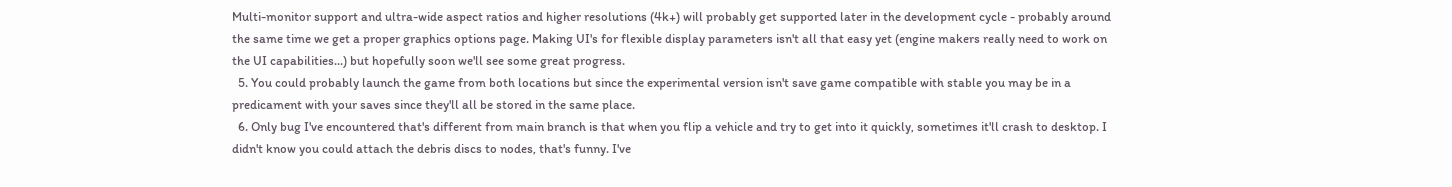Multi-monitor support and ultra-wide aspect ratios and higher resolutions (4k+) will probably get supported later in the development cycle - probably around the same time we get a proper graphics options page. Making UI's for flexible display parameters isn't all that easy yet (engine makers really need to work on the UI capabilities...) but hopefully soon we'll see some great progress.
  5. You could probably launch the game from both locations but since the experimental version isn't save game compatible with stable you may be in a predicament with your saves since they'll all be stored in the same place.
  6. Only bug I've encountered that's different from main branch is that when you flip a vehicle and try to get into it quickly, sometimes it'll crash to desktop. I didn't know you could attach the debris discs to nodes, that's funny. I've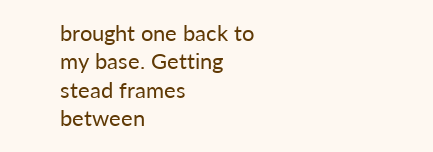brought one back to my base. Getting stead frames between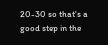20-30 so that's a good step in the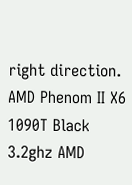right direction. AMD Phenom II X6 1090T Black 3.2ghz AMD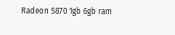Radeon 5870 1gb 6gb ram